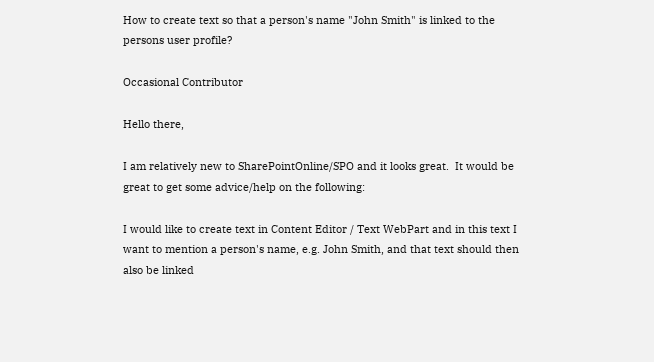How to create text so that a person's name "John Smith" is linked to the persons user profile?

Occasional Contributor

Hello there,

I am relatively new to SharePointOnline/SPO and it looks great.  It would be great to get some advice/help on the following:

I would like to create text in Content Editor / Text WebPart and in this text I want to mention a person's name, e.g. John Smith, and that text should then also be linked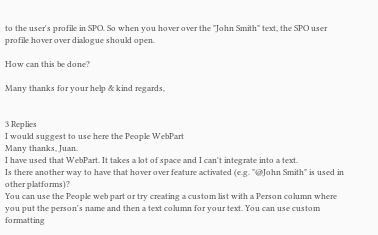to the user's profile in SPO. So when you hover over the "John Smith" text, the SPO user profile hover over dialogue should open.

How can this be done?

Many thanks for your help & kind regards,


3 Replies
I would suggest to use here the People WebPart
Many thanks, Juan.
I have used that WebPart. It takes a lot of space and I can't integrate into a text.
Is there another way to have that hover over feature activated (e.g. "@John Smith" is used in other platforms)?
You can use the People web part or try creating a custom list with a Person column where you put the person's name and then a text column for your text. You can use custom formatting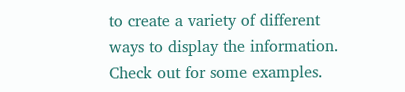to create a variety of different ways to display the information. Check out for some examples.